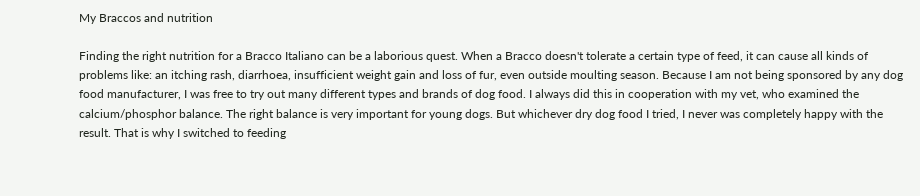My Braccos and nutrition

Finding the right nutrition for a Bracco Italiano can be a laborious quest. When a Bracco doesn't tolerate a certain type of feed, it can cause all kinds of problems like: an itching rash, diarrhoea, insufficient weight gain and loss of fur, even outside moulting season. Because I am not being sponsored by any dog food manufacturer, I was free to try out many different types and brands of dog food. I always did this in cooperation with my vet, who examined the calcium/phosphor balance. The right balance is very important for young dogs. But whichever dry dog food I tried, I never was completely happy with the result. That is why I switched to feeding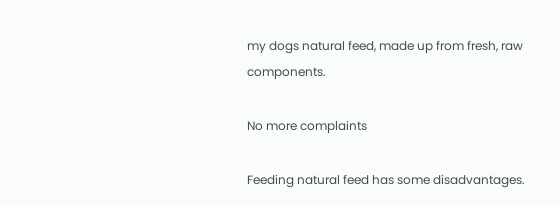my dogs natural feed, made up from fresh, raw components.

No more complaints

Feeding natural feed has some disadvantages.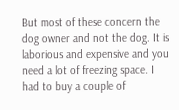But most of these concern the dog owner and not the dog. It is laborious and expensive and you need a lot of freezing space. I had to buy a couple of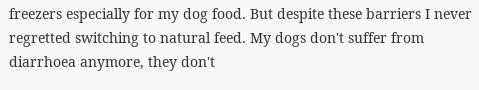freezers especially for my dog food. But despite these barriers I never regretted switching to natural feed. My dogs don't suffer from diarrhoea anymore, they don't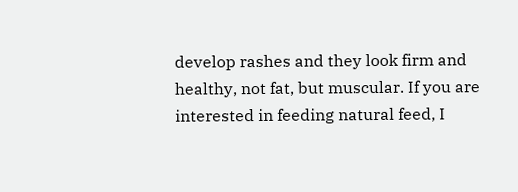develop rashes and they look firm and healthy, not fat, but muscular. If you are interested in feeding natural feed, I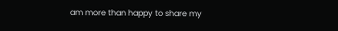am more than happy to share my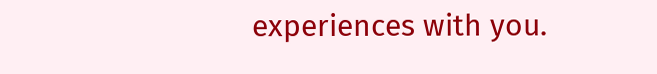experiences with you.